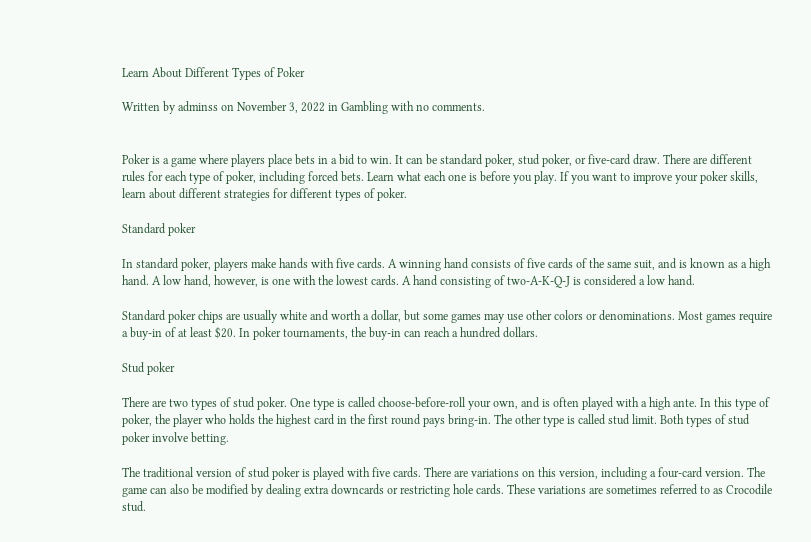Learn About Different Types of Poker

Written by adminss on November 3, 2022 in Gambling with no comments.


Poker is a game where players place bets in a bid to win. It can be standard poker, stud poker, or five-card draw. There are different rules for each type of poker, including forced bets. Learn what each one is before you play. If you want to improve your poker skills, learn about different strategies for different types of poker.

Standard poker

In standard poker, players make hands with five cards. A winning hand consists of five cards of the same suit, and is known as a high hand. A low hand, however, is one with the lowest cards. A hand consisting of two-A-K-Q-J is considered a low hand.

Standard poker chips are usually white and worth a dollar, but some games may use other colors or denominations. Most games require a buy-in of at least $20. In poker tournaments, the buy-in can reach a hundred dollars.

Stud poker

There are two types of stud poker. One type is called choose-before-roll your own, and is often played with a high ante. In this type of poker, the player who holds the highest card in the first round pays bring-in. The other type is called stud limit. Both types of stud poker involve betting.

The traditional version of stud poker is played with five cards. There are variations on this version, including a four-card version. The game can also be modified by dealing extra downcards or restricting hole cards. These variations are sometimes referred to as Crocodile stud.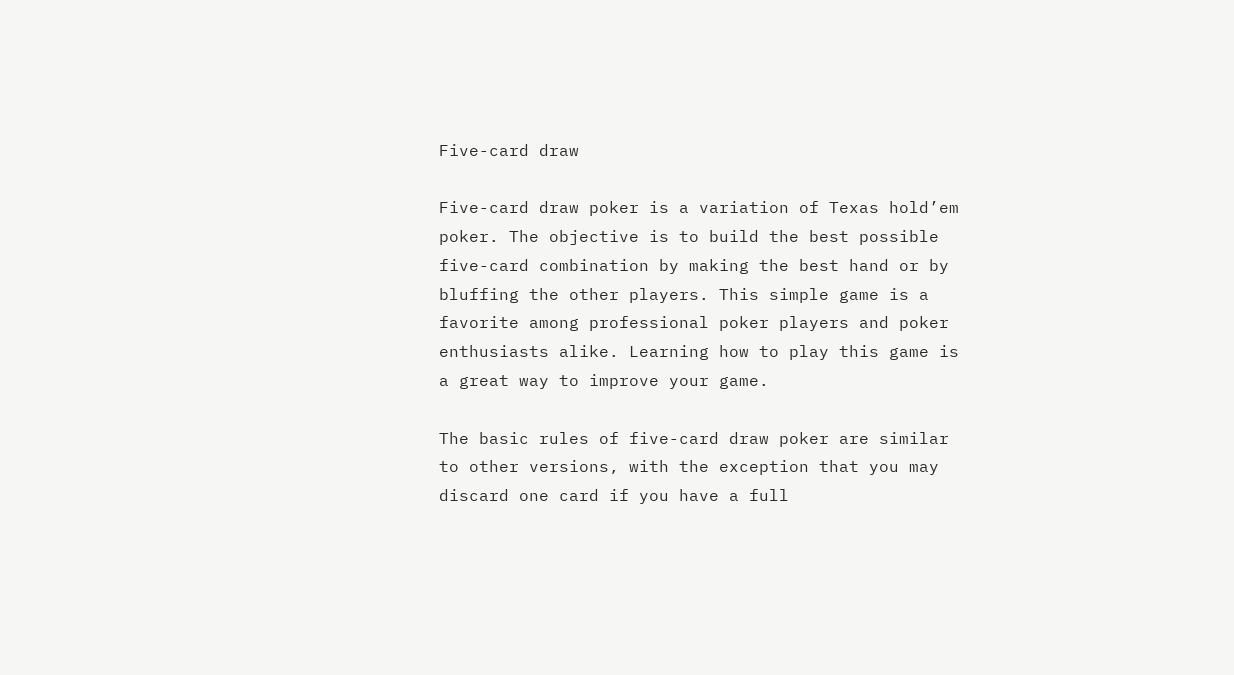Five-card draw

Five-card draw poker is a variation of Texas hold’em poker. The objective is to build the best possible five-card combination by making the best hand or by bluffing the other players. This simple game is a favorite among professional poker players and poker enthusiasts alike. Learning how to play this game is a great way to improve your game.

The basic rules of five-card draw poker are similar to other versions, with the exception that you may discard one card if you have a full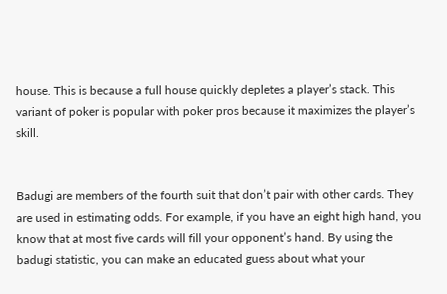house. This is because a full house quickly depletes a player’s stack. This variant of poker is popular with poker pros because it maximizes the player’s skill.


Badugi are members of the fourth suit that don’t pair with other cards. They are used in estimating odds. For example, if you have an eight high hand, you know that at most five cards will fill your opponent’s hand. By using the badugi statistic, you can make an educated guess about what your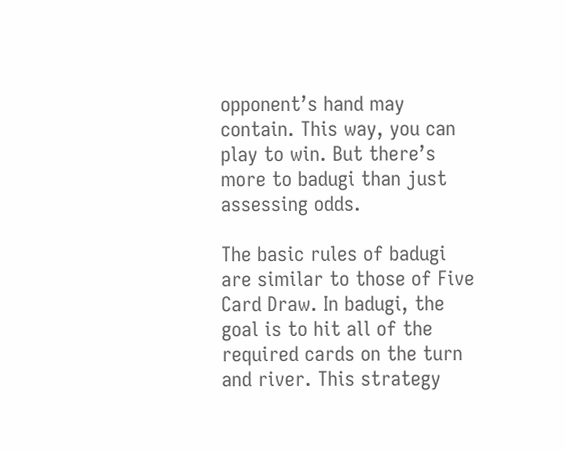opponent’s hand may contain. This way, you can play to win. But there’s more to badugi than just assessing odds.

The basic rules of badugi are similar to those of Five Card Draw. In badugi, the goal is to hit all of the required cards on the turn and river. This strategy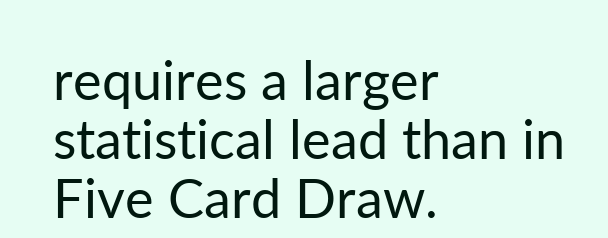requires a larger statistical lead than in Five Card Draw.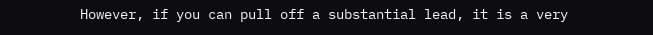However, if you can pull off a substantial lead, it is a very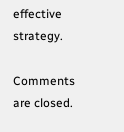effective strategy.

Comments are closed.